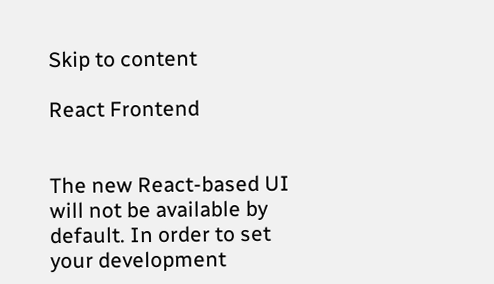Skip to content

React Frontend


The new React-based UI will not be available by default. In order to set your development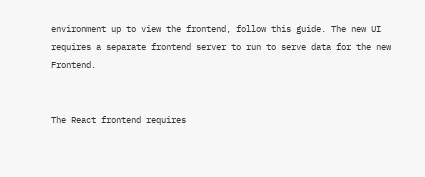environment up to view the frontend, follow this guide. The new UI requires a separate frontend server to run to serve data for the new Frontend.


The React frontend requires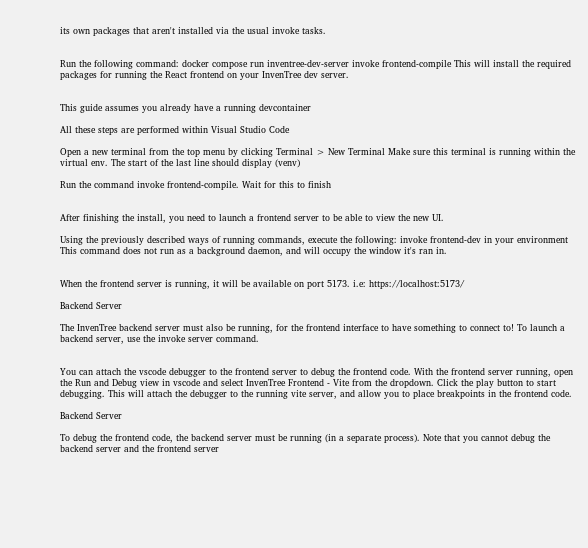its own packages that aren't installed via the usual invoke tasks.


Run the following command: docker compose run inventree-dev-server invoke frontend-compile This will install the required packages for running the React frontend on your InvenTree dev server.


This guide assumes you already have a running devcontainer

All these steps are performed within Visual Studio Code

Open a new terminal from the top menu by clicking Terminal > New Terminal Make sure this terminal is running within the virtual env. The start of the last line should display (venv)

Run the command invoke frontend-compile. Wait for this to finish


After finishing the install, you need to launch a frontend server to be able to view the new UI.

Using the previously described ways of running commands, execute the following: invoke frontend-dev in your environment This command does not run as a background daemon, and will occupy the window it's ran in.


When the frontend server is running, it will be available on port 5173. i.e: https://localhost:5173/

Backend Server

The InvenTree backend server must also be running, for the frontend interface to have something to connect to! To launch a backend server, use the invoke server command.


You can attach the vscode debugger to the frontend server to debug the frontend code. With the frontend server running, open the Run and Debug view in vscode and select InvenTree Frontend - Vite from the dropdown. Click the play button to start debugging. This will attach the debugger to the running vite server, and allow you to place breakpoints in the frontend code.

Backend Server

To debug the frontend code, the backend server must be running (in a separate process). Note that you cannot debug the backend server and the frontend server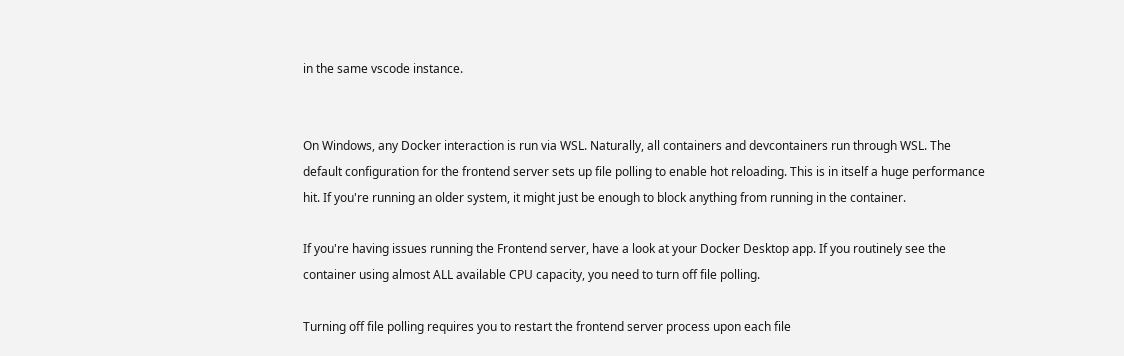in the same vscode instance.


On Windows, any Docker interaction is run via WSL. Naturally, all containers and devcontainers run through WSL. The default configuration for the frontend server sets up file polling to enable hot reloading. This is in itself a huge performance hit. If you're running an older system, it might just be enough to block anything from running in the container.

If you're having issues running the Frontend server, have a look at your Docker Desktop app. If you routinely see the container using almost ALL available CPU capacity, you need to turn off file polling.

Turning off file polling requires you to restart the frontend server process upon each file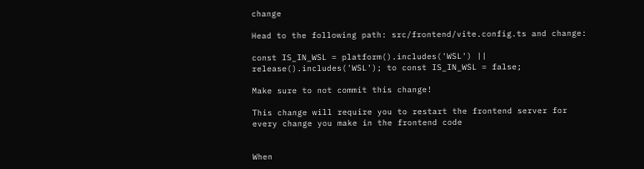change

Head to the following path: src/frontend/vite.config.ts and change:

const IS_IN_WSL = platform().includes('WSL') || release().includes('WSL'); to const IS_IN_WSL = false;

Make sure to not commit this change!

This change will require you to restart the frontend server for every change you make in the frontend code


When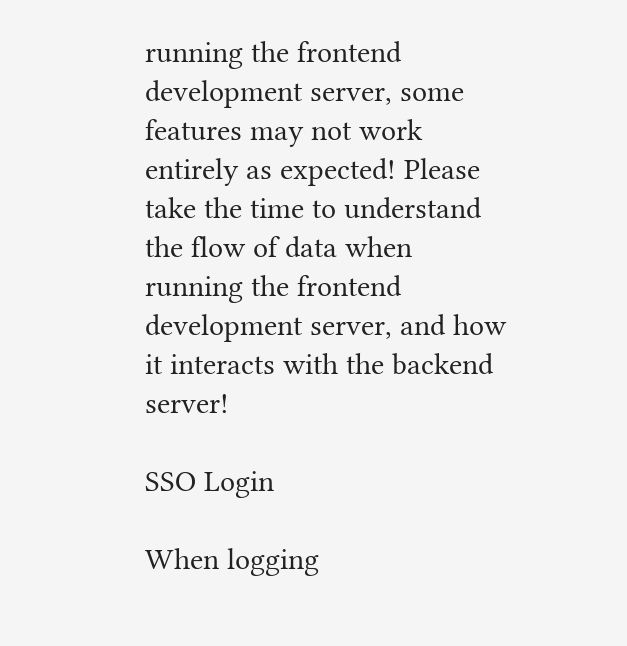running the frontend development server, some features may not work entirely as expected! Please take the time to understand the flow of data when running the frontend development server, and how it interacts with the backend server!

SSO Login

When logging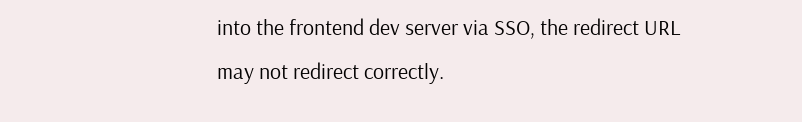into the frontend dev server via SSO, the redirect URL may not redirect correctly.